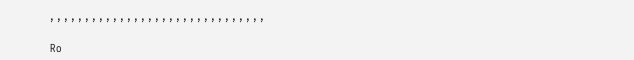, , , , , , , , , , , , , , , , , , , , , , , , , , , , , , ,

Ro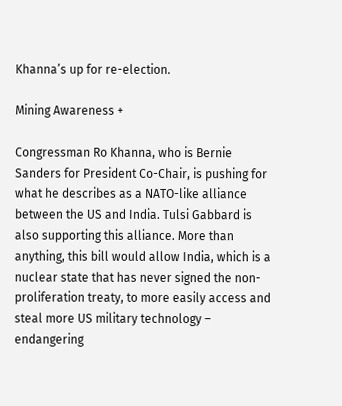Khanna’s up for re-election.

Mining Awareness +

Congressman Ro Khanna, who is Bernie Sanders for President Co-Chair, is pushing for what he describes as a NATO-like alliance between the US and India. Tulsi Gabbard is also supporting this alliance. More than anything, this bill would allow India, which is a nuclear state that has never signed the non-proliferation treaty, to more easily access and steal more US military technology – endangering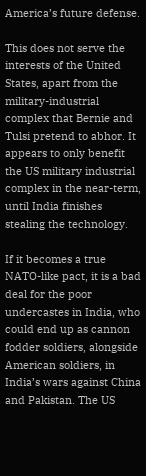America’s future defense.

This does not serve the interests of the United States, apart from the military-industrial complex that Bernie and Tulsi pretend to abhor. It appears to only benefit the US military industrial complex in the near-term, until India finishes stealing the technology.

If it becomes a true NATO-like pact, it is a bad deal for the poor undercastes in India, who could end up as cannon fodder soldiers, alongside American soldiers, in India’s wars against China and Pakistan. The US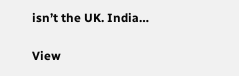isn’t the UK. India…

View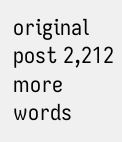original post 2,212 more words